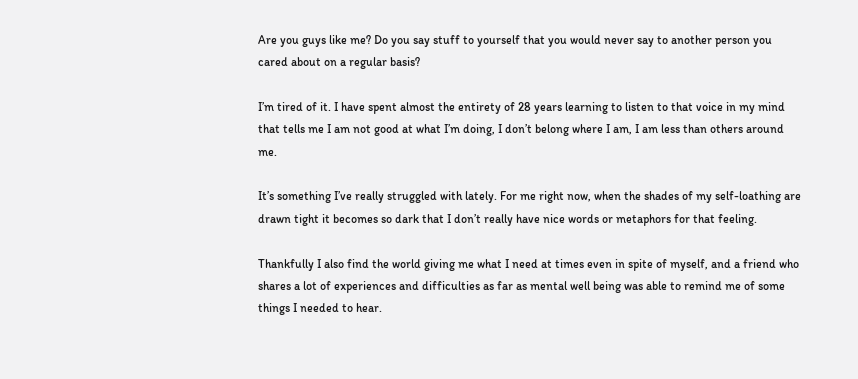Are you guys like me? Do you say stuff to yourself that you would never say to another person you cared about on a regular basis?

I’m tired of it. I have spent almost the entirety of 28 years learning to listen to that voice in my mind that tells me I am not good at what I’m doing, I don’t belong where I am, I am less than others around me.

It’s something I’ve really struggled with lately. For me right now, when the shades of my self-loathing are drawn tight it becomes so dark that I don’t really have nice words or metaphors for that feeling.

Thankfully I also find the world giving me what I need at times even in spite of myself, and a friend who shares a lot of experiences and difficulties as far as mental well being was able to remind me of some things I needed to hear.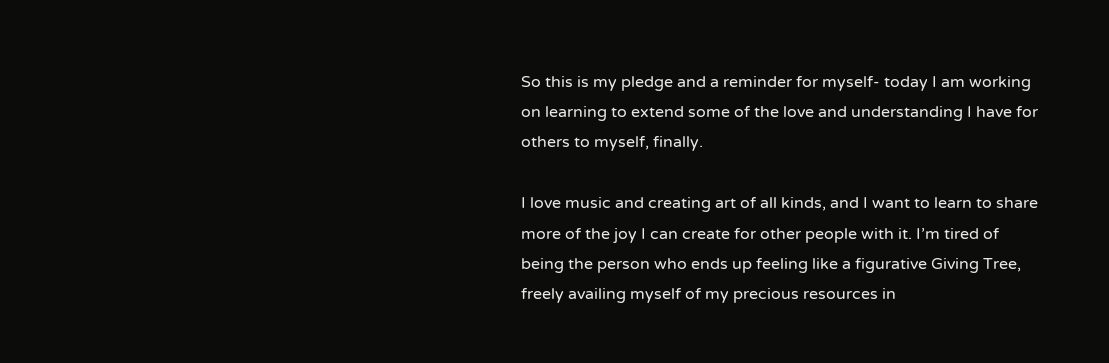So this is my pledge and a reminder for myself- today I am working on learning to extend some of the love and understanding I have for others to myself, finally.

I love music and creating art of all kinds, and I want to learn to share more of the joy I can create for other people with it. I’m tired of being the person who ends up feeling like a figurative Giving Tree, freely availing myself of my precious resources in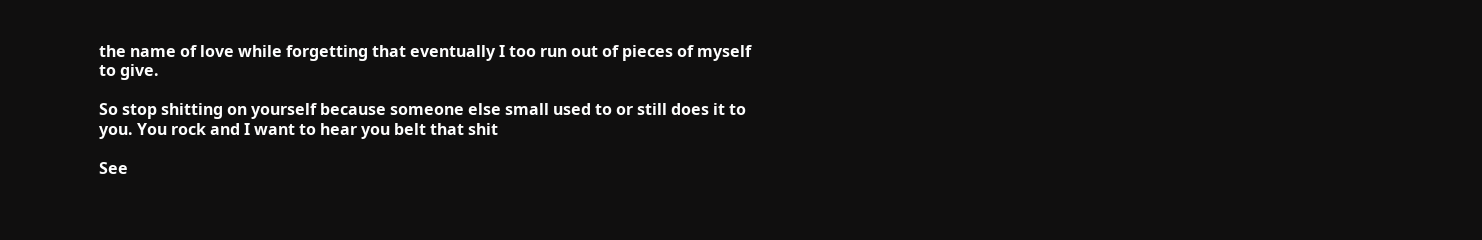the name of love while forgetting that eventually I too run out of pieces of myself to give.

So stop shitting on yourself because someone else small used to or still does it to you. You rock and I want to hear you belt that shit

See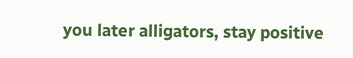you later alligators, stay positive